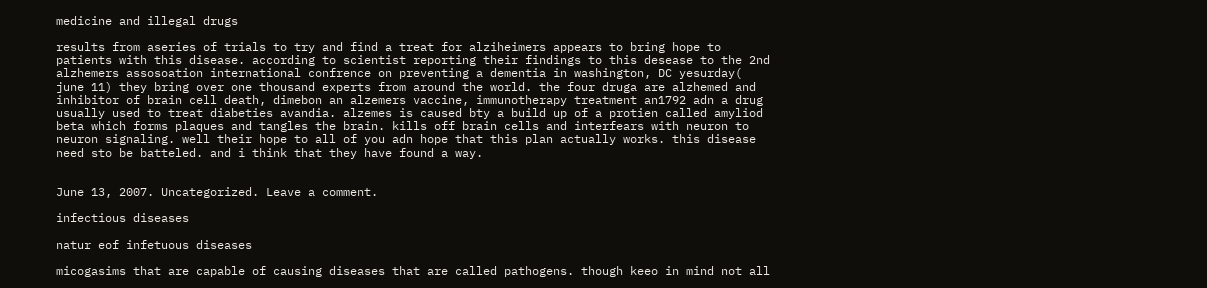medicine and illegal drugs

results from aseries of trials to try and find a treat for alziheimers appears to bring hope to patients with this disease. according to scientist reporting their findings to this desease to the 2nd alzhemers assosoation international confrence on preventing a dementia in washington, DC yesurday( june 11) they bring over one thousand experts from around the world. the four druga are alzhemed and inhibitor of brain cell death, dimebon an alzemers vaccine, immunotherapy treatment an1792 adn a drug usually used to treat diabeties avandia. alzemes is caused bty a build up of a protien called amyliod beta which forms plaques and tangles the brain. kills off brain cells and interfears with neuron to neuron signaling. well their hope to all of you adn hope that this plan actually works. this disease need sto be batteled. and i think that they have found a way.


June 13, 2007. Uncategorized. Leave a comment.

infectious diseases

natur eof infetuous diseases

micogasims that are capable of causing diseases that are called pathogens. though keeo in mind not all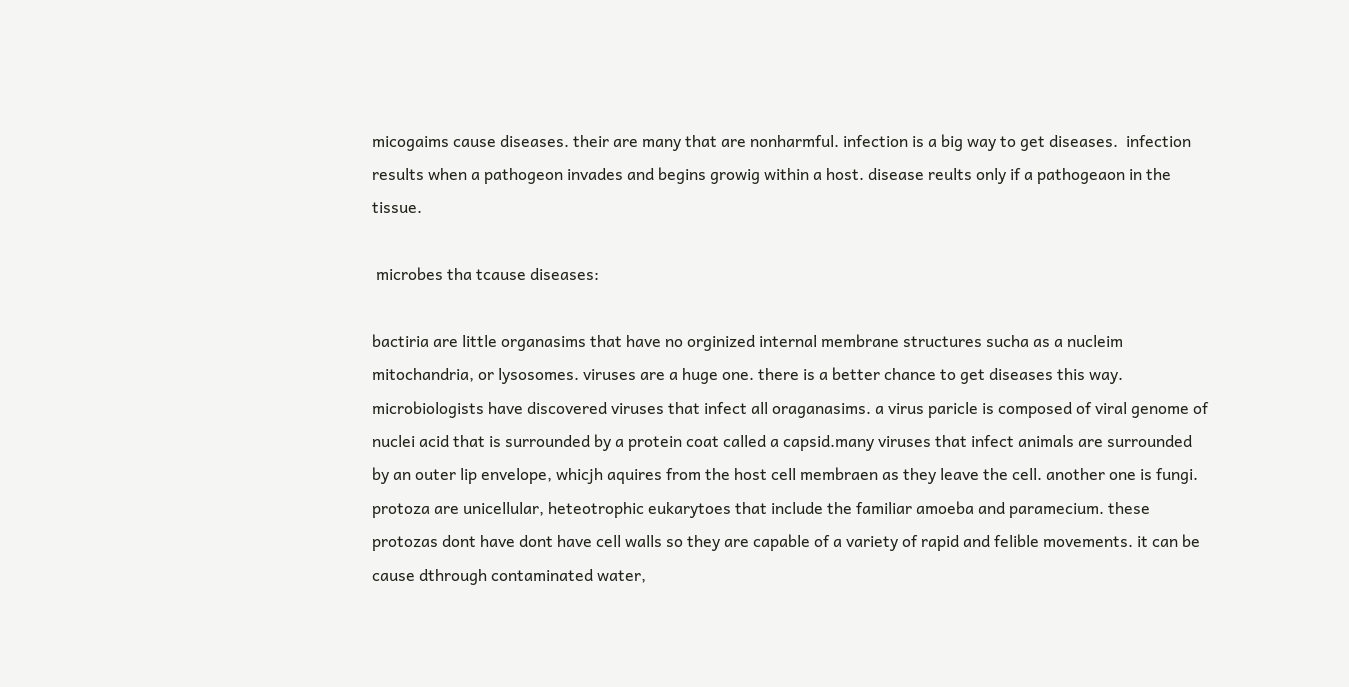micogaims cause diseases. their are many that are nonharmful. infection is a big way to get diseases.  infection results when a pathogeon invades and begins growig within a host. disease reults only if a pathogeaon in the tissue.

 microbes tha tcause diseases:

bactiria are little organasims that have no orginized internal membrane structures sucha as a nucleim mitochandria, or lysosomes. viruses are a huge one. there is a better chance to get diseases this way. microbiologists have discovered viruses that infect all oraganasims. a virus paricle is composed of viral genome of nuclei acid that is surrounded by a protein coat called a capsid.many viruses that infect animals are surrounded by an outer lip envelope, whicjh aquires from the host cell membraen as they leave the cell. another one is fungi. protoza are unicellular, heteotrophic eukarytoes that include the familiar amoeba and paramecium. these protozas dont have dont have cell walls so they are capable of a variety of rapid and felible movements. it can be cause dthrough contaminated water,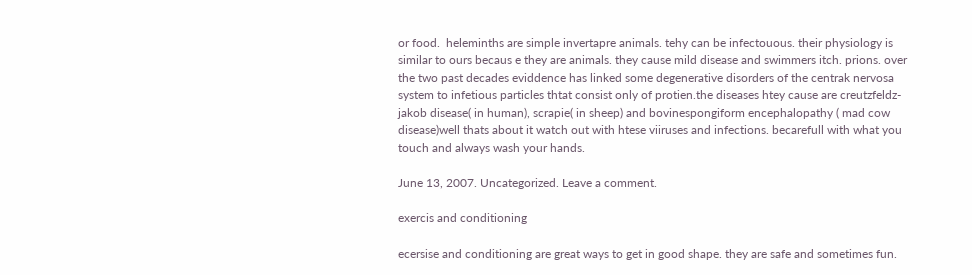or food.  heleminths are simple invertapre animals. tehy can be infectouous. their physiology is similar to ours becaus e they are animals. they cause mild disease and swimmers itch. prions. over the two past decades eviddence has linked some degenerative disorders of the centrak nervosa system to infetious particles thtat consist only of protien.the diseases htey cause are creutzfeldz-jakob disease( in human), scrapie( in sheep) and bovinespongiform encephalopathy ( mad cow disease)well thats about it watch out with htese viiruses and infections. becarefull with what you touch and always wash your hands.

June 13, 2007. Uncategorized. Leave a comment.

exercis and conditioning

ecersise and conditioning are great ways to get in good shape. they are safe and sometimes fun.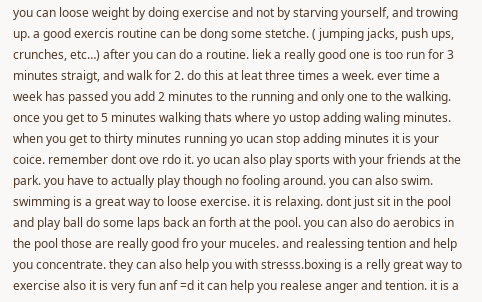you can loose weight by doing exercise and not by starving yourself, and trowing up. a good exercis routine can be dong some stetche. ( jumping jacks, push ups, crunches, etc…) after you can do a routine. liek a really good one is too run for 3 minutes straigt, and walk for 2. do this at leat three times a week. ever time a week has passed you add 2 minutes to the running and only one to the walking. once you get to 5 minutes walking thats where yo ustop adding waling minutes. when you get to thirty minutes running yo ucan stop adding minutes it is your coice. remember dont ove rdo it. yo ucan also play sports with your friends at the park. you have to actually play though no fooling around. you can also swim. swimming is a great way to loose exercise. it is relaxing. dont just sit in the pool and play ball do some laps back an forth at the pool. you can also do aerobics in the pool those are really good fro your muceles. and realessing tention and help you concentrate. they can also help you with stresss.boxing is a relly great way to exercise also it is very fun anf =d it can help you realese anger and tention. it is a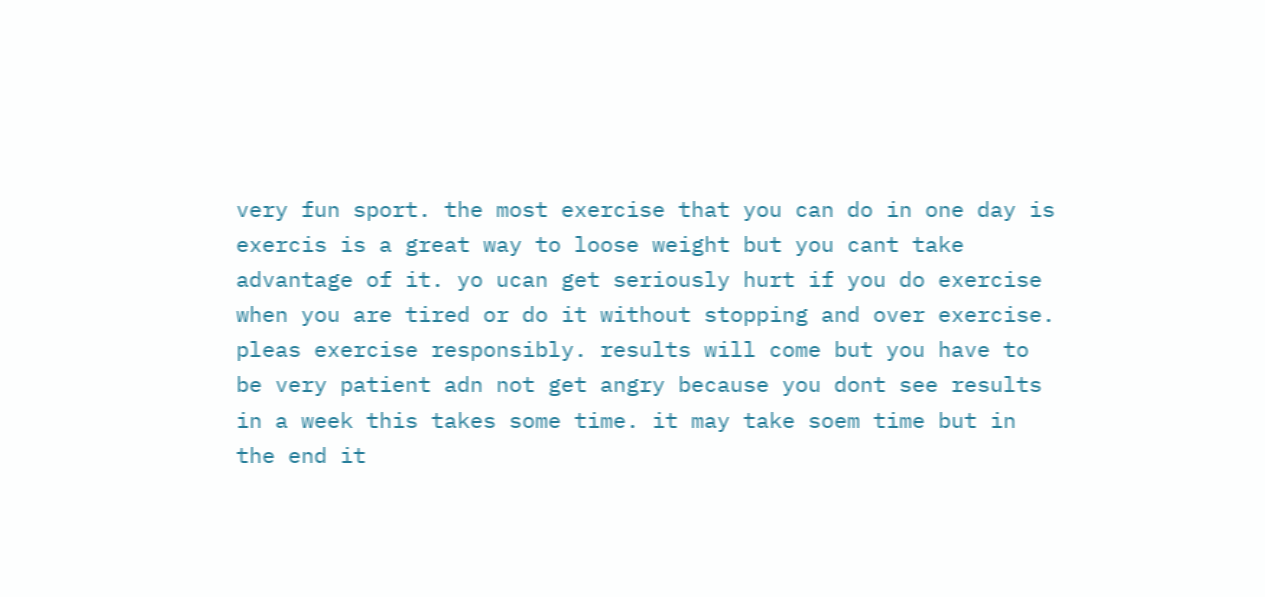very fun sport. the most exercise that you can do in one day is  exercis is a great way to loose weight but you cant take advantage of it. yo ucan get seriously hurt if you do exercise when you are tired or do it without stopping and over exercise. pleas exercise responsibly. results will come but you have to be very patient adn not get angry because you dont see results in a week this takes some time. it may take soem time but in the end it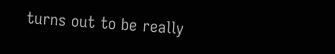turns out to be really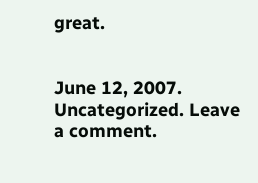great.


June 12, 2007. Uncategorized. Leave a comment.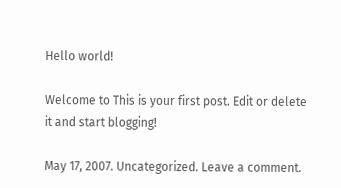Hello world!

Welcome to This is your first post. Edit or delete it and start blogging!

May 17, 2007. Uncategorized. Leave a comment.